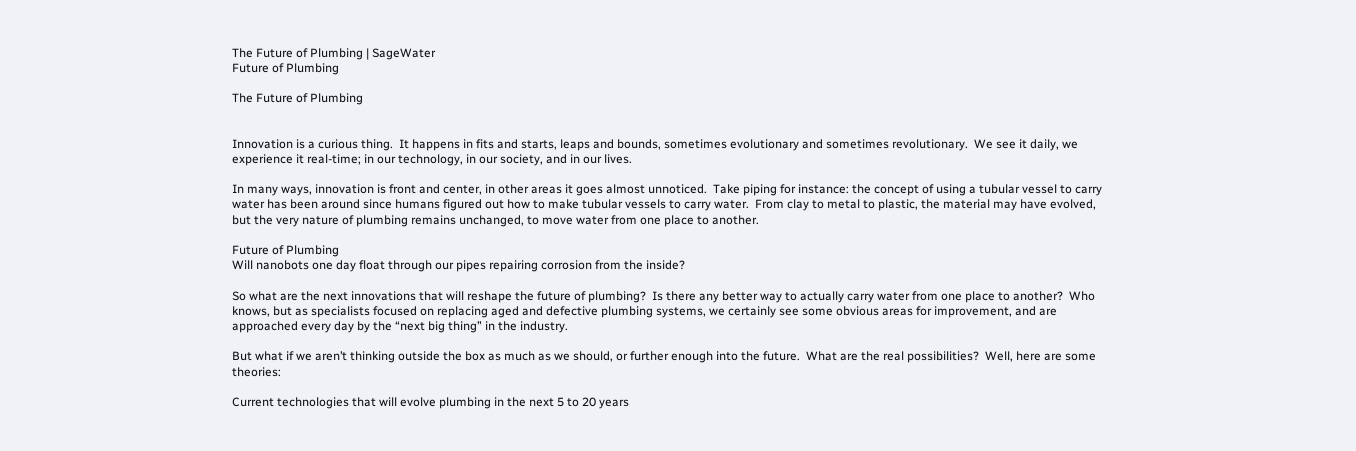The Future of Plumbing | SageWater
Future of Plumbing

The Future of Plumbing


Innovation is a curious thing.  It happens in fits and starts, leaps and bounds, sometimes evolutionary and sometimes revolutionary.  We see it daily, we experience it real-time; in our technology, in our society, and in our lives.

In many ways, innovation is front and center, in other areas it goes almost unnoticed.  Take piping for instance: the concept of using a tubular vessel to carry water has been around since humans figured out how to make tubular vessels to carry water.  From clay to metal to plastic, the material may have evolved, but the very nature of plumbing remains unchanged, to move water from one place to another.

Future of Plumbing
Will nanobots one day float through our pipes repairing corrosion from the inside?

So what are the next innovations that will reshape the future of plumbing?  Is there any better way to actually carry water from one place to another?  Who knows, but as specialists focused on replacing aged and defective plumbing systems, we certainly see some obvious areas for improvement, and are approached every day by the “next big thing” in the industry.

But what if we aren’t thinking outside the box as much as we should, or further enough into the future.  What are the real possibilities?  Well, here are some theories:

Current technologies that will evolve plumbing in the next 5 to 20 years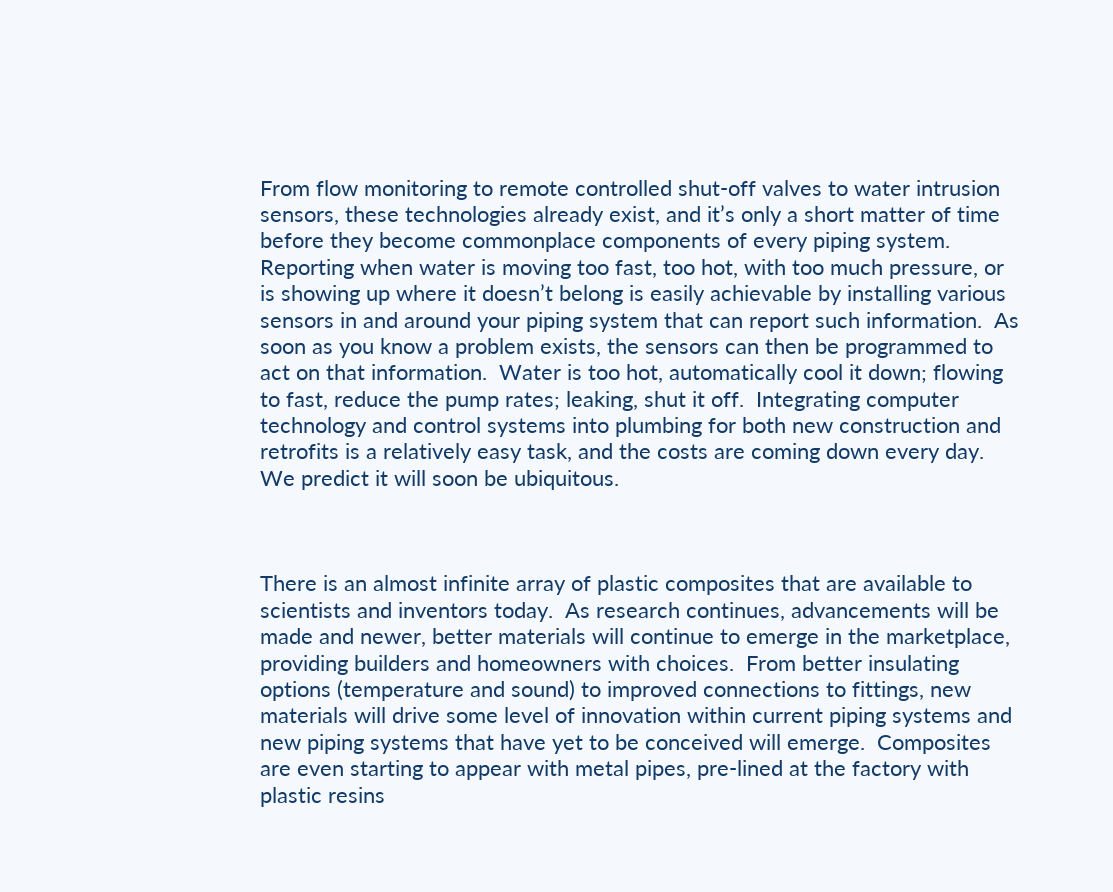From flow monitoring to remote controlled shut-off valves to water intrusion sensors, these technologies already exist, and it’s only a short matter of time before they become commonplace components of every piping system.  Reporting when water is moving too fast, too hot, with too much pressure, or is showing up where it doesn’t belong is easily achievable by installing various sensors in and around your piping system that can report such information.  As soon as you know a problem exists, the sensors can then be programmed to act on that information.  Water is too hot, automatically cool it down; flowing to fast, reduce the pump rates; leaking, shut it off.  Integrating computer technology and control systems into plumbing for both new construction and retrofits is a relatively easy task, and the costs are coming down every day.  We predict it will soon be ubiquitous.



There is an almost infinite array of plastic composites that are available to scientists and inventors today.  As research continues, advancements will be made and newer, better materials will continue to emerge in the marketplace, providing builders and homeowners with choices.  From better insulating options (temperature and sound) to improved connections to fittings, new materials will drive some level of innovation within current piping systems and new piping systems that have yet to be conceived will emerge.  Composites are even starting to appear with metal pipes, pre-lined at the factory with plastic resins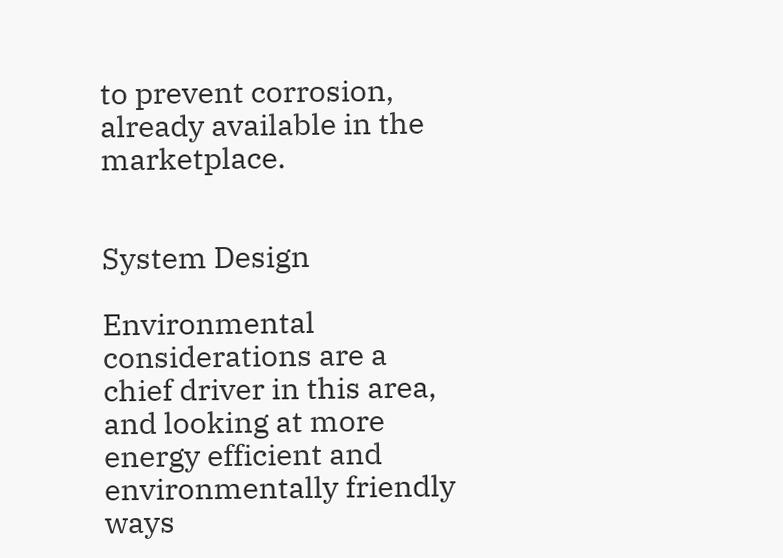to prevent corrosion, already available in the marketplace.


System Design

Environmental considerations are a chief driver in this area, and looking at more energy efficient and environmentally friendly ways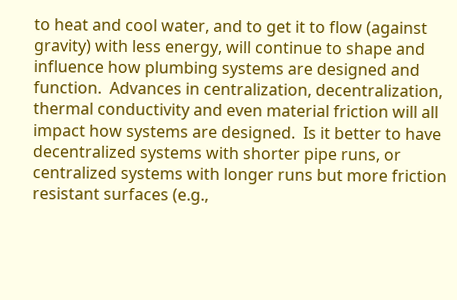to heat and cool water, and to get it to flow (against gravity) with less energy, will continue to shape and influence how plumbing systems are designed and function.  Advances in centralization, decentralization, thermal conductivity and even material friction will all impact how systems are designed.  Is it better to have decentralized systems with shorter pipe runs, or centralized systems with longer runs but more friction resistant surfaces (e.g.,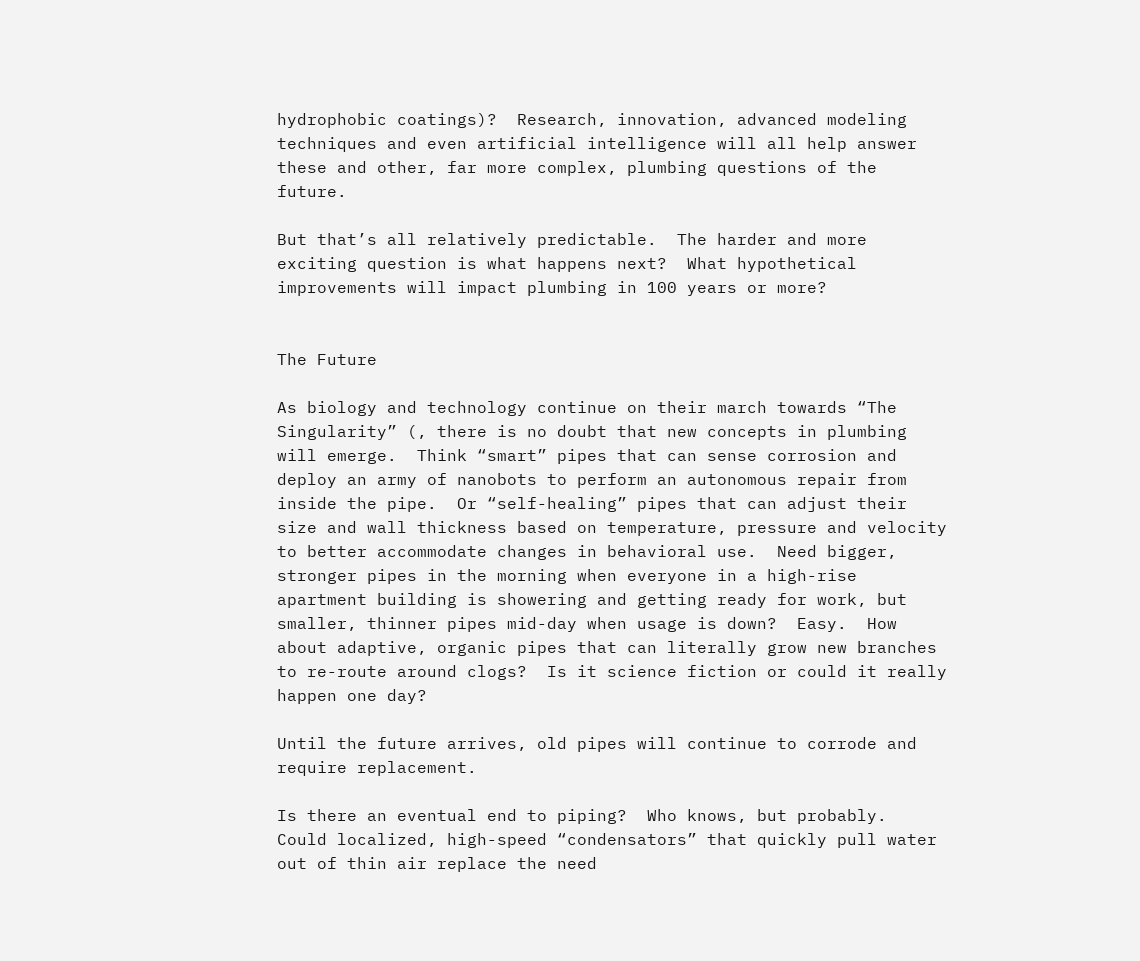hydrophobic coatings)?  Research, innovation, advanced modeling techniques and even artificial intelligence will all help answer these and other, far more complex, plumbing questions of the future.

But that’s all relatively predictable.  The harder and more exciting question is what happens next?  What hypothetical improvements will impact plumbing in 100 years or more?


The Future

As biology and technology continue on their march towards “The Singularity” (, there is no doubt that new concepts in plumbing will emerge.  Think “smart” pipes that can sense corrosion and deploy an army of nanobots to perform an autonomous repair from inside the pipe.  Or “self-healing” pipes that can adjust their size and wall thickness based on temperature, pressure and velocity to better accommodate changes in behavioral use.  Need bigger, stronger pipes in the morning when everyone in a high-rise apartment building is showering and getting ready for work, but smaller, thinner pipes mid-day when usage is down?  Easy.  How about adaptive, organic pipes that can literally grow new branches to re-route around clogs?  Is it science fiction or could it really happen one day?

Until the future arrives, old pipes will continue to corrode and require replacement.

Is there an eventual end to piping?  Who knows, but probably.  Could localized, high-speed “condensators” that quickly pull water out of thin air replace the need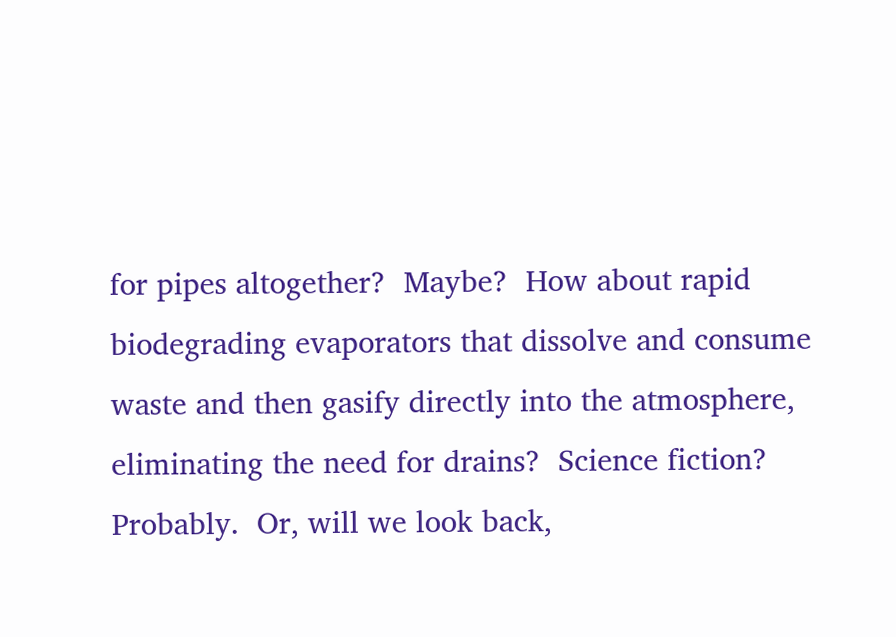for pipes altogether?  Maybe?  How about rapid biodegrading evaporators that dissolve and consume waste and then gasify directly into the atmosphere, eliminating the need for drains?  Science fiction?  Probably.  Or, will we look back,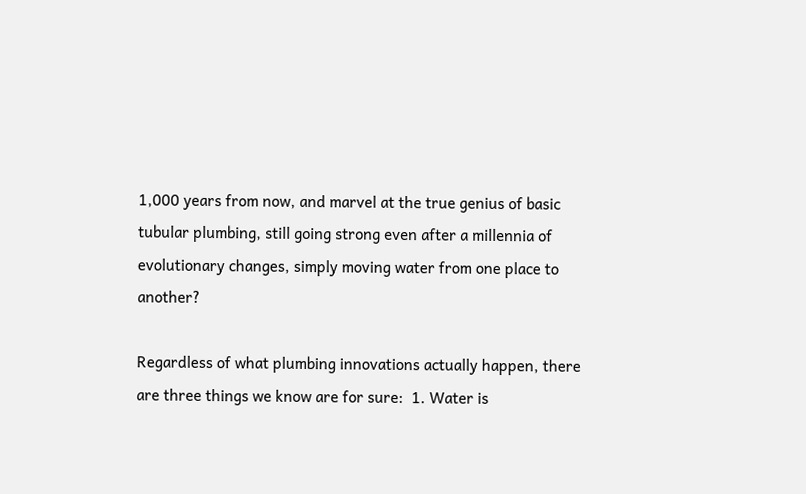1,000 years from now, and marvel at the true genius of basic tubular plumbing, still going strong even after a millennia of evolutionary changes, simply moving water from one place to another?

Regardless of what plumbing innovations actually happen, there are three things we know are for sure:  1. Water is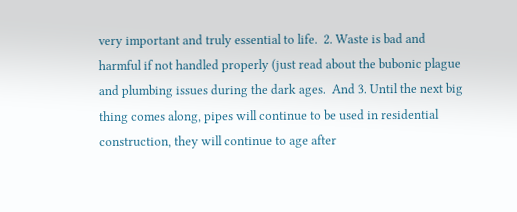very important and truly essential to life.  2. Waste is bad and harmful if not handled properly (just read about the bubonic plague and plumbing issues during the dark ages.  And 3. Until the next big thing comes along, pipes will continue to be used in residential construction, they will continue to age after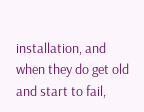installation, and when they do get old and start to fail,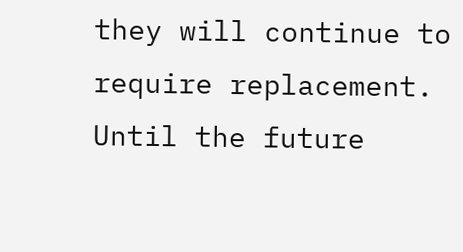they will continue to require replacement.  Until the future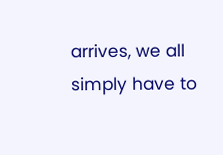arrives, we all simply have to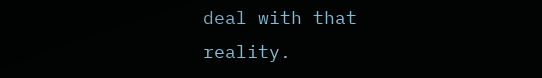deal with that reality.